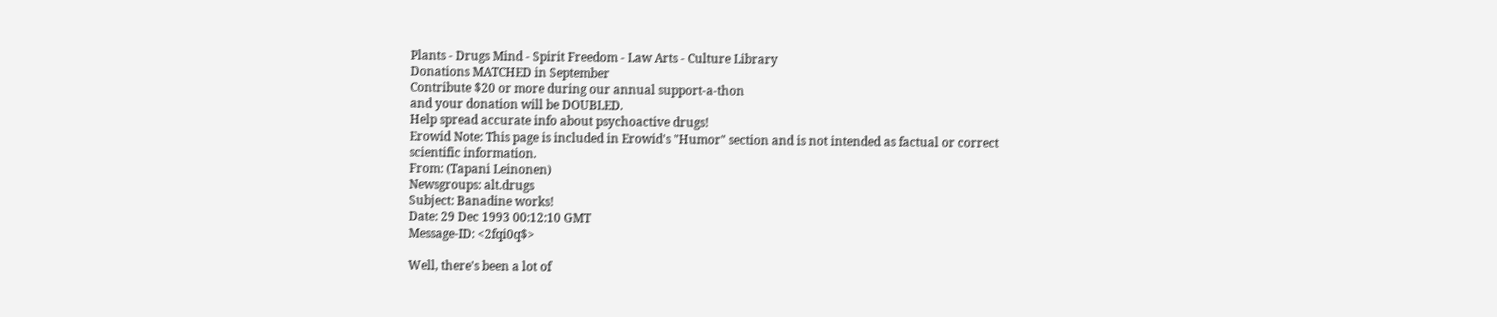Plants - Drugs Mind - Spirit Freedom - Law Arts - Culture Library
Donations MATCHED in September
Contribute $20 or more during our annual support-a-thon
and your donation will be DOUBLED.
Help spread accurate info about psychoactive drugs!
Erowid Note: This page is included in Erowid's "Humor" section and is not intended as factual or correct scientific information.
From: (Tapani Leinonen)
Newsgroups: alt.drugs
Subject: Banadine works!
Date: 29 Dec 1993 00:12:10 GMT
Message-ID: <2fqi0q$>

Well, there's been a lot of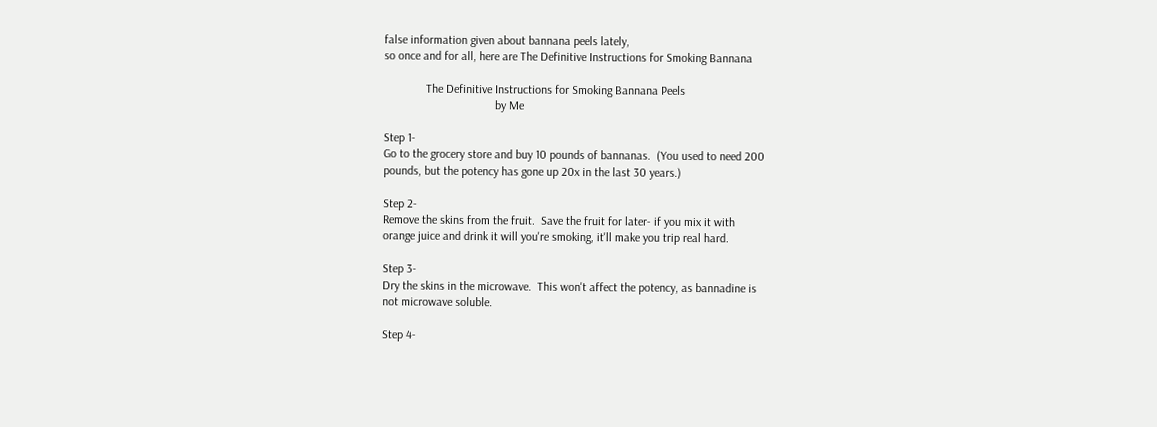false information given about bannana peels lately,
so once and for all, here are The Definitive Instructions for Smoking Bannana

              The Definitive Instructions for Smoking Bannana Peels
                                     by Me

Step 1-
Go to the grocery store and buy 10 pounds of bannanas.  (You used to need 200
pounds, but the potency has gone up 20x in the last 30 years.)

Step 2-
Remove the skins from the fruit.  Save the fruit for later- if you mix it with
orange juice and drink it will you're smoking, it'll make you trip real hard.

Step 3-
Dry the skins in the microwave.  This won't affect the potency, as bannadine is
not microwave soluble.

Step 4-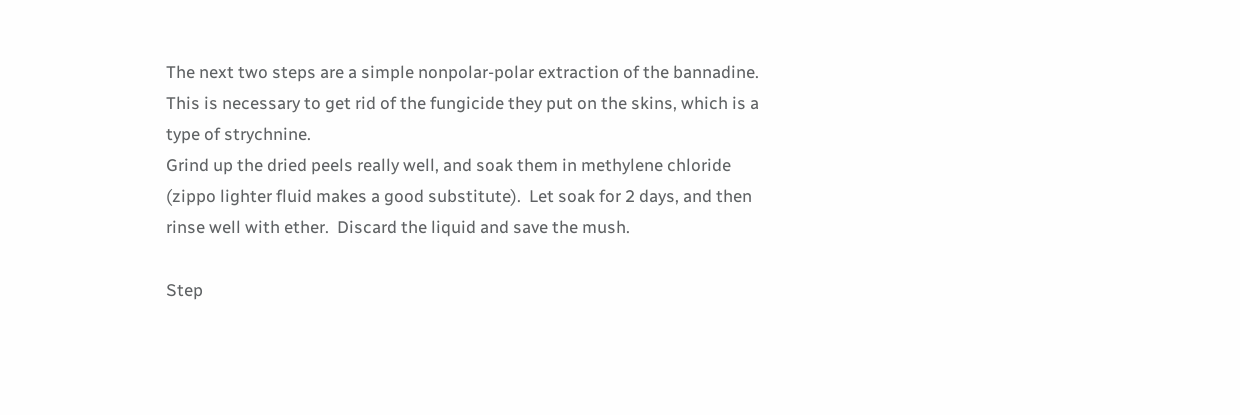The next two steps are a simple nonpolar-polar extraction of the bannadine.
This is necessary to get rid of the fungicide they put on the skins, which is a
type of strychnine.
Grind up the dried peels really well, and soak them in methylene chloride
(zippo lighter fluid makes a good substitute).  Let soak for 2 days, and then
rinse well with ether.  Discard the liquid and save the mush.

Step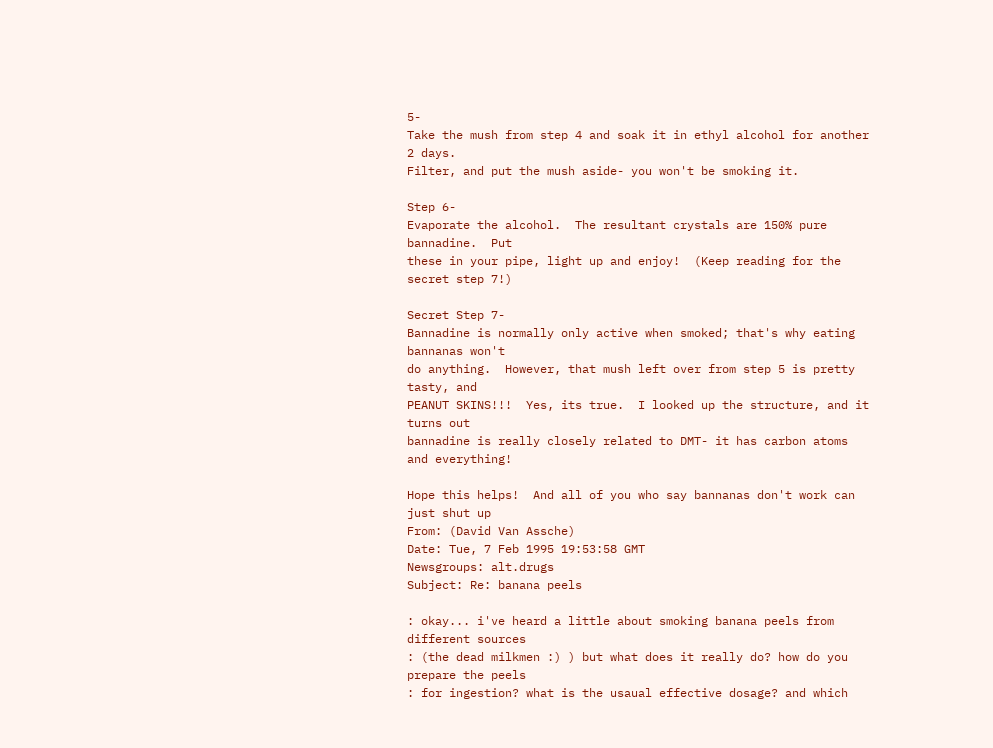5-
Take the mush from step 4 and soak it in ethyl alcohol for another 2 days.
Filter, and put the mush aside- you won't be smoking it.

Step 6-
Evaporate the alcohol.  The resultant crystals are 150% pure bannadine.  Put
these in your pipe, light up and enjoy!  (Keep reading for the secret step 7!)

Secret Step 7-
Bannadine is normally only active when smoked; that's why eating bannanas won't
do anything.  However, that mush left over from step 5 is pretty tasty, and
PEANUT SKINS!!!  Yes, its true.  I looked up the structure, and it turns out
bannadine is really closely related to DMT- it has carbon atoms and everything!

Hope this helps!  And all of you who say bannanas don't work can just shut up
From: (David Van Assche)
Date: Tue, 7 Feb 1995 19:53:58 GMT
Newsgroups: alt.drugs
Subject: Re: banana peels

: okay... i've heard a little about smoking banana peels from different sources
: (the dead milkmen :) ) but what does it really do? how do you prepare the peels
: for ingestion? what is the usaual effective dosage? and which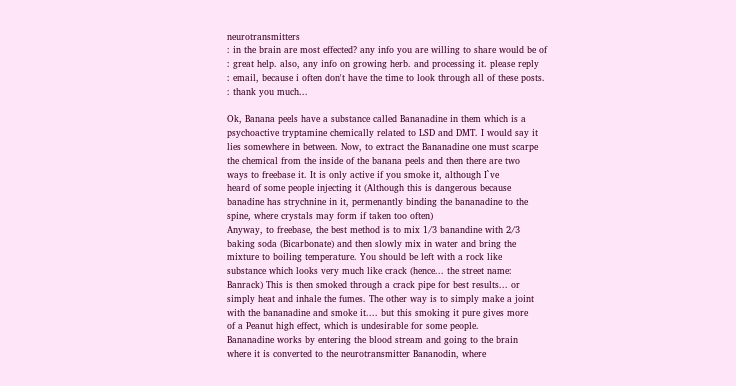neurotransmitters
: in the brain are most effected? any info you are willing to share would be of
: great help. also, any info on growing herb. and processing it. please reply
: email, because i often don't have the time to look through all of these posts.
: thank you much...

Ok, Banana peels have a substance called Bananadine in them which is a
psychoactive tryptamine chemically related to LSD and DMT. I would say it
lies somewhere in between. Now, to extract the Bananadine one must scarpe
the chemical from the inside of the banana peels and then there are two
ways to freebase it. It is only active if you smoke it, although I`ve
heard of some people injecting it (Although this is dangerous because
banadine has strychnine in it, permenantly binding the bananadine to the
spine, where crystals may form if taken too often)
Anyway, to freebase, the best method is to mix 1/3 banandine with 2/3
baking soda (Bicarbonate) and then slowly mix in water and bring the
mixture to boiling temperature. You should be left with a rock like
substance which looks very much like crack (hence... the street name:
Banrack) This is then smoked through a crack pipe for best results... or
simply heat and inhale the fumes. The other way is to simply make a joint
with the bananadine and smoke it.... but this smoking it pure gives more
of a Peanut high effect, which is undesirable for some people.
Bananadine works by entering the blood stream and going to the brain
where it is converted to the neurotransmitter Bananodin, where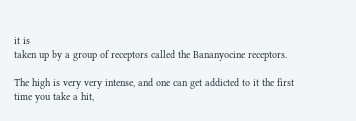it is
taken up by a group of receptors called the Bananyocine receptors.

The high is very very intense, and one can get addicted to it the first
time you take a hit,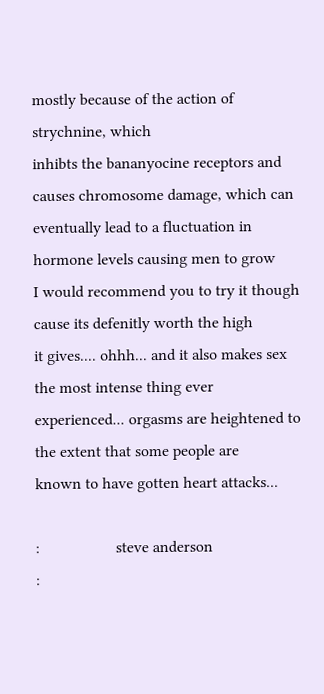mostly because of the action of strychnine, which
inhibts the bananyocine receptors and causes chromosome damage, which can
eventually lead to a fluctuation in hormone levels causing men to grow
I would recommend you to try it though cause its defenitly worth the high
it gives.... ohhh... and it also makes sex the most intense thing ever
experienced... orgasms are heightened to the extent that some people are
known to have gotten heart attacks...

:                   steve anderson
: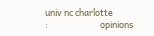univ nc charlotte
:                          opinions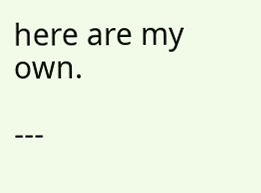here are my own.

---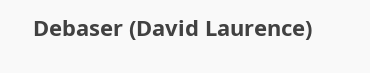Debaser (David Laurence)